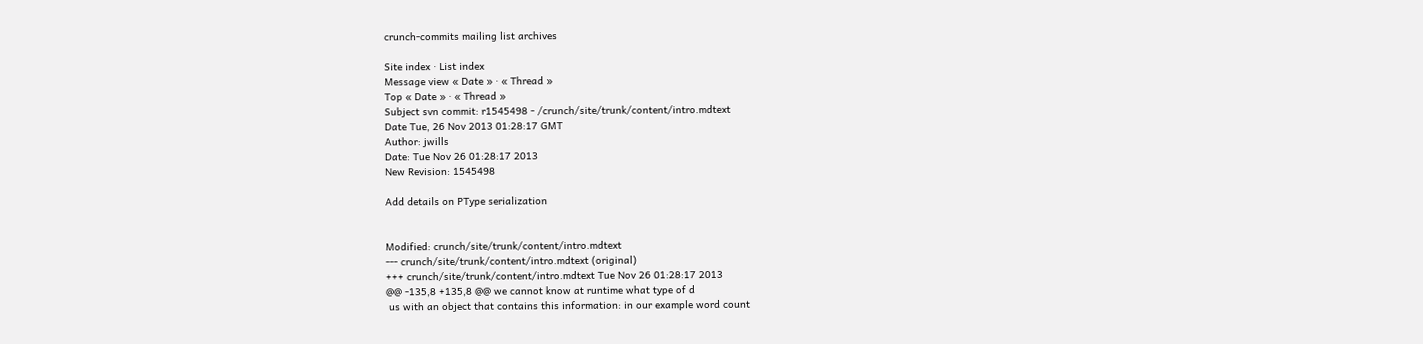crunch-commits mailing list archives

Site index · List index
Message view « Date » · « Thread »
Top « Date » · « Thread »
Subject svn commit: r1545498 - /crunch/site/trunk/content/intro.mdtext
Date Tue, 26 Nov 2013 01:28:17 GMT
Author: jwills
Date: Tue Nov 26 01:28:17 2013
New Revision: 1545498

Add details on PType serialization


Modified: crunch/site/trunk/content/intro.mdtext
--- crunch/site/trunk/content/intro.mdtext (original)
+++ crunch/site/trunk/content/intro.mdtext Tue Nov 26 01:28:17 2013
@@ -135,8 +135,8 @@ we cannot know at runtime what type of d
 us with an object that contains this information: in our example word count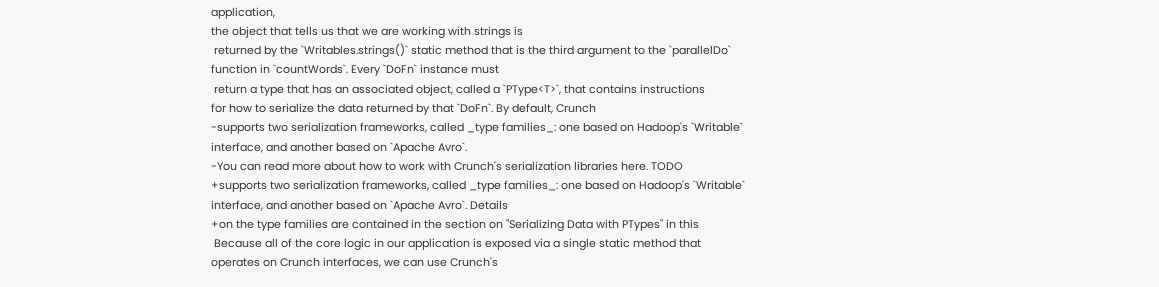application,
the object that tells us that we are working with strings is
 returned by the `Writables.strings()` static method that is the third argument to the `parallelDo`
function in `countWords`. Every `DoFn` instance must
 return a type that has an associated object, called a `PType<T>`, that contains instructions
for how to serialize the data returned by that `DoFn`. By default, Crunch
-supports two serialization frameworks, called _type families_: one based on Hadoop's `Writable`
interface, and another based on `Apache Avro`.
-You can read more about how to work with Crunch's serialization libraries here. TODO
+supports two serialization frameworks, called _type families_: one based on Hadoop's `Writable`
interface, and another based on `Apache Avro`. Details
+on the type families are contained in the section on "Serializing Data with PTypes" in this
 Because all of the core logic in our application is exposed via a single static method that
operates on Crunch interfaces, we can use Crunch's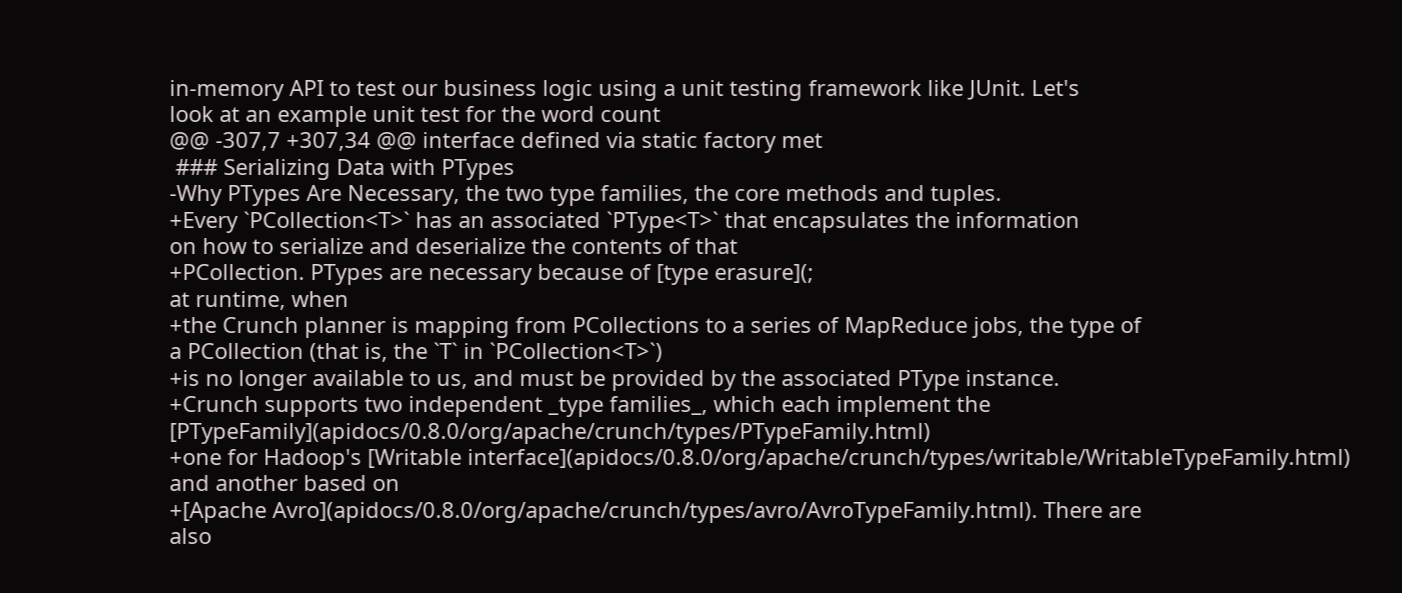in-memory API to test our business logic using a unit testing framework like JUnit. Let's
look at an example unit test for the word count
@@ -307,7 +307,34 @@ interface defined via static factory met
 ### Serializing Data with PTypes
-Why PTypes Are Necessary, the two type families, the core methods and tuples.
+Every `PCollection<T>` has an associated `PType<T>` that encapsulates the information
on how to serialize and deserialize the contents of that
+PCollection. PTypes are necessary because of [type erasure](;
at runtime, when
+the Crunch planner is mapping from PCollections to a series of MapReduce jobs, the type of
a PCollection (that is, the `T` in `PCollection<T>`)
+is no longer available to us, and must be provided by the associated PType instance.
+Crunch supports two independent _type families_, which each implement the [PTypeFamily](apidocs/0.8.0/org/apache/crunch/types/PTypeFamily.html)
+one for Hadoop's [Writable interface](apidocs/0.8.0/org/apache/crunch/types/writable/WritableTypeFamily.html)
and another based on
+[Apache Avro](apidocs/0.8.0/org/apache/crunch/types/avro/AvroTypeFamily.html). There are
also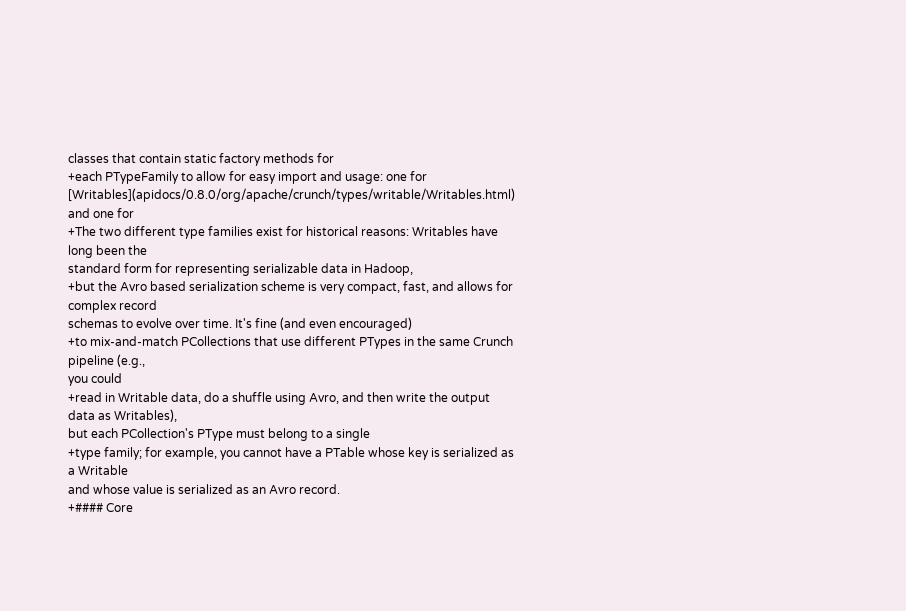classes that contain static factory methods for
+each PTypeFamily to allow for easy import and usage: one for [Writables](apidocs/0.8.0/org/apache/crunch/types/writable/Writables.html)
and one for
+The two different type families exist for historical reasons: Writables have long been the
standard form for representing serializable data in Hadoop,
+but the Avro based serialization scheme is very compact, fast, and allows for complex record
schemas to evolve over time. It's fine (and even encouraged)
+to mix-and-match PCollections that use different PTypes in the same Crunch pipeline (e.g.,
you could
+read in Writable data, do a shuffle using Avro, and then write the output data as Writables),
but each PCollection's PType must belong to a single
+type family; for example, you cannot have a PTable whose key is serialized as a Writable
and whose value is serialized as an Avro record.
+#### Core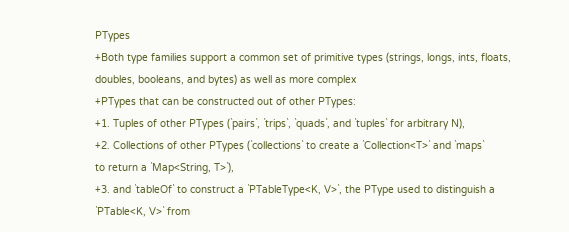PTypes
+Both type families support a common set of primitive types (strings, longs, ints, floats,
doubles, booleans, and bytes) as well as more complex
+PTypes that can be constructed out of other PTypes:
+1. Tuples of other PTypes (`pairs`, `trips`, `quads`, and `tuples` for arbitrary N),
+2. Collections of other PTypes (`collections` to create a `Collection<T>` and `maps`
to return a `Map<String, T>`),
+3. and `tableOf` to construct a `PTableType<K, V>`, the PType used to distinguish a
`PTable<K, V>` from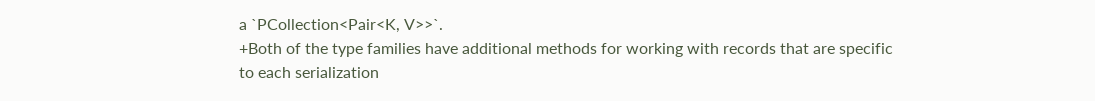a `PCollection<Pair<K, V>>`.
+Both of the type families have additional methods for working with records that are specific
to each serialization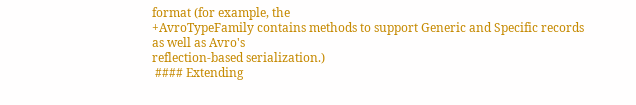format (for example, the
+AvroTypeFamily contains methods to support Generic and Specific records as well as Avro's
reflection-based serialization.)
 #### Extending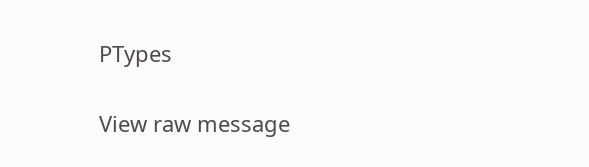PTypes

View raw message